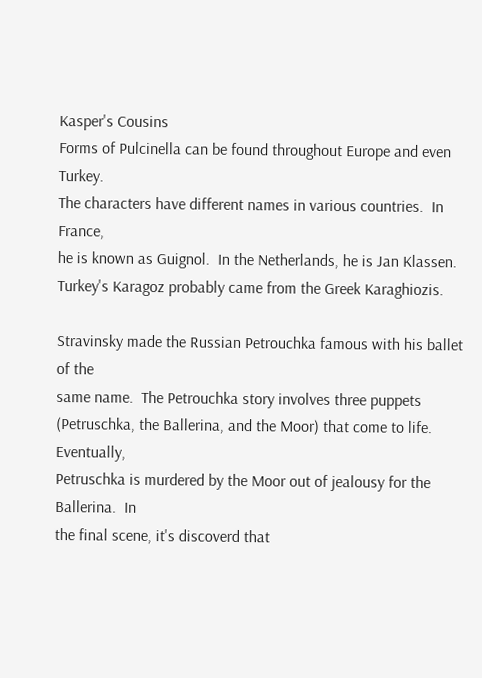Kasper's Cousins
Forms of Pulcinella can be found throughout Europe and even Turkey.
The characters have different names in various countries.  In France,
he is known as Guignol.  In the Netherlands, he is Jan Klassen.
Turkey's Karagoz probably came from the Greek Karaghiozis.

Stravinsky made the Russian Petrouchka famous with his ballet of the
same name.  The Petrouchka story involves three puppets
(Petruschka, the Ballerina, and the Moor) that come to life.  Eventually,
Petruschka is murdered by the Moor out of jealousy for the Ballerina.  In
the final scene, it's discoverd that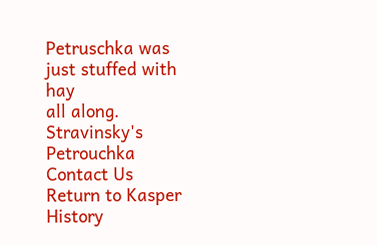Petruschka was just stuffed with hay
all along.
Stravinsky's Petrouchka
Contact Us
Return to Kasper History